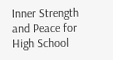Inner Strength and Peace for High School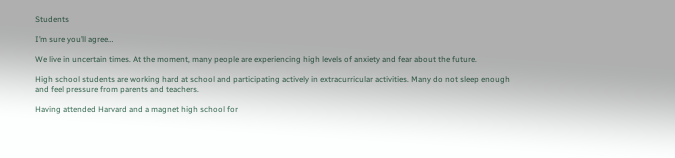Students

I’m sure you’ll agree…

We live in uncertain times. At the moment, many people are experiencing high levels of anxiety and fear about the future.

High school students are working hard at school and participating actively in extracurricular activities. Many do not sleep enough and feel pressure from parents and teachers.

Having attended Harvard and a magnet high school for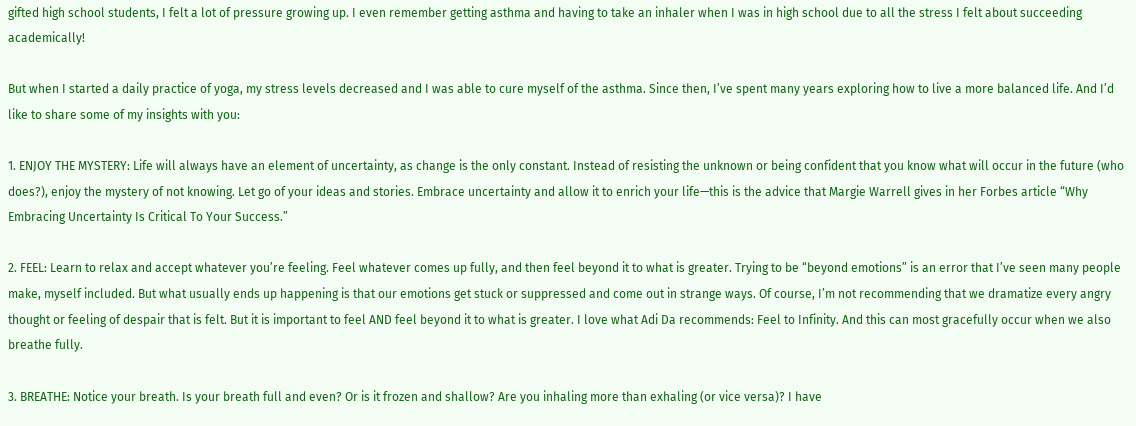gifted high school students, I felt a lot of pressure growing up. I even remember getting asthma and having to take an inhaler when I was in high school due to all the stress I felt about succeeding academically!

But when I started a daily practice of yoga, my stress levels decreased and I was able to cure myself of the asthma. Since then, I’ve spent many years exploring how to live a more balanced life. And I’d like to share some of my insights with you:

1. ENJOY THE MYSTERY: Life will always have an element of uncertainty, as change is the only constant. Instead of resisting the unknown or being confident that you know what will occur in the future (who does?), enjoy the mystery of not knowing. Let go of your ideas and stories. Embrace uncertainty and allow it to enrich your life—this is the advice that Margie Warrell gives in her Forbes article “Why Embracing Uncertainty Is Critical To Your Success.”

2. FEEL: Learn to relax and accept whatever you’re feeling. Feel whatever comes up fully, and then feel beyond it to what is greater. Trying to be “beyond emotions” is an error that I’ve seen many people make, myself included. But what usually ends up happening is that our emotions get stuck or suppressed and come out in strange ways. Of course, I’m not recommending that we dramatize every angry thought or feeling of despair that is felt. But it is important to feel AND feel beyond it to what is greater. I love what Adi Da recommends: Feel to Infinity. And this can most gracefully occur when we also breathe fully.

3. BREATHE: Notice your breath. Is your breath full and even? Or is it frozen and shallow? Are you inhaling more than exhaling (or vice versa)? I have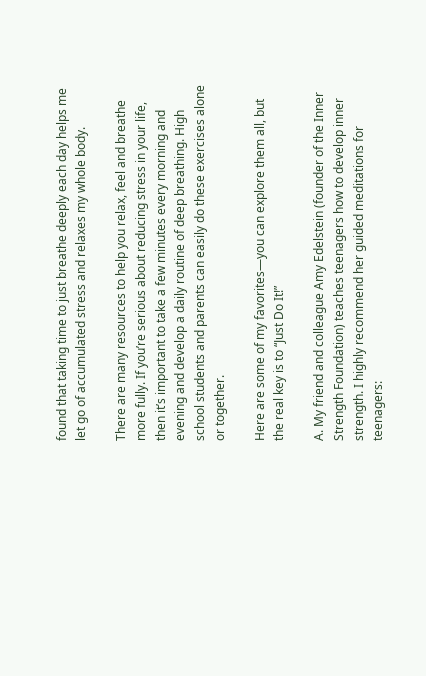found that taking time to just breathe deeply each day helps me let go of accumulated stress and relaxes my whole body.

There are many resources to help you relax, feel and breathe more fully. If you’re serious about reducing stress in your life, then it’s important to take a few minutes every morning and evening and develop a daily routine of deep breathing. High school students and parents can easily do these exercises alone or together.

Here are some of my favorites—you can explore them all, but the real key is to “Just Do It!”

A. My friend and colleague Amy Edelstein (founder of the Inner Strength Foundation) teaches teenagers how to develop inner strength. I highly recommend her guided meditations for teenagers: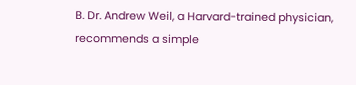B. Dr. Andrew Weil, a Harvard-trained physician, recommends a simple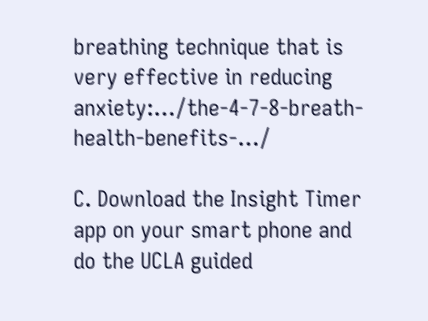breathing technique that is very effective in reducing anxiety:…/the-4-7-8-breath-health-benefits-…/

C. Download the Insight Timer app on your smart phone and do the UCLA guided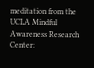meditation from the UCLA Mindful Awareness Research Center: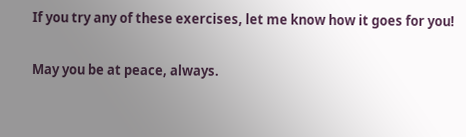If you try any of these exercises, let me know how it goes for you!

May you be at peace, always.